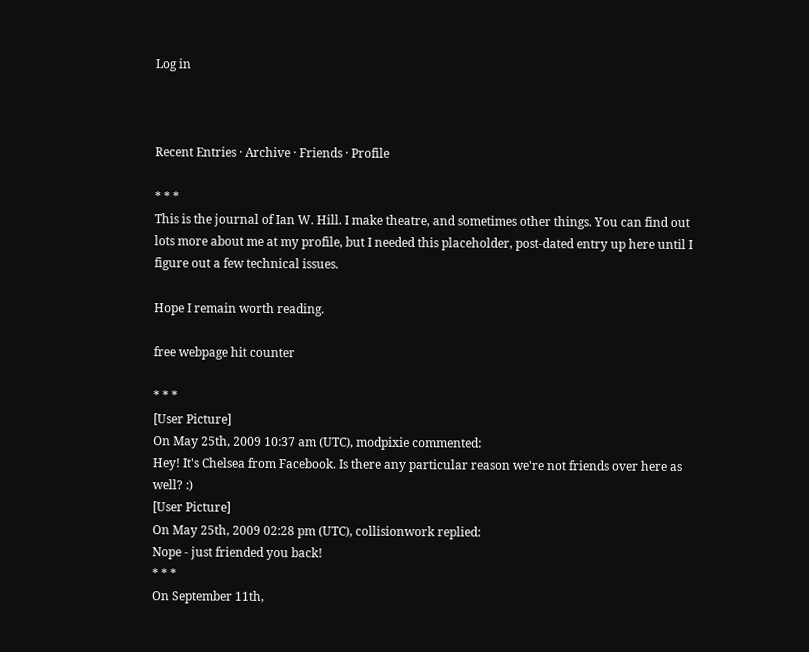Log in



Recent Entries · Archive · Friends · Profile

* * *
This is the journal of Ian W. Hill. I make theatre, and sometimes other things. You can find out lots more about me at my profile, but I needed this placeholder, post-dated entry up here until I figure out a few technical issues.

Hope I remain worth reading.

free webpage hit counter

* * *
[User Picture]
On May 25th, 2009 10:37 am (UTC), modpixie commented:
Hey! It's Chelsea from Facebook. Is there any particular reason we're not friends over here as well? :)
[User Picture]
On May 25th, 2009 02:28 pm (UTC), collisionwork replied:
Nope - just friended you back!
* * *
On September 11th,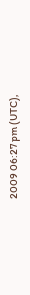2009 06:27 pm (UTC),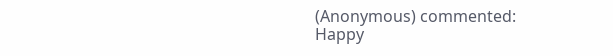(Anonymous) commented:
Happy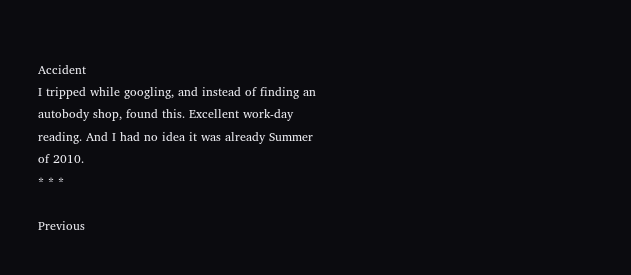Accident
I tripped while googling, and instead of finding an autobody shop, found this. Excellent work-day reading. And I had no idea it was already Summer of 2010.
* * *

Previous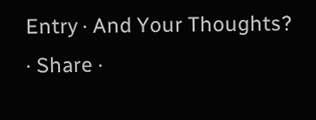Entry · And Your Thoughts? · Share ·